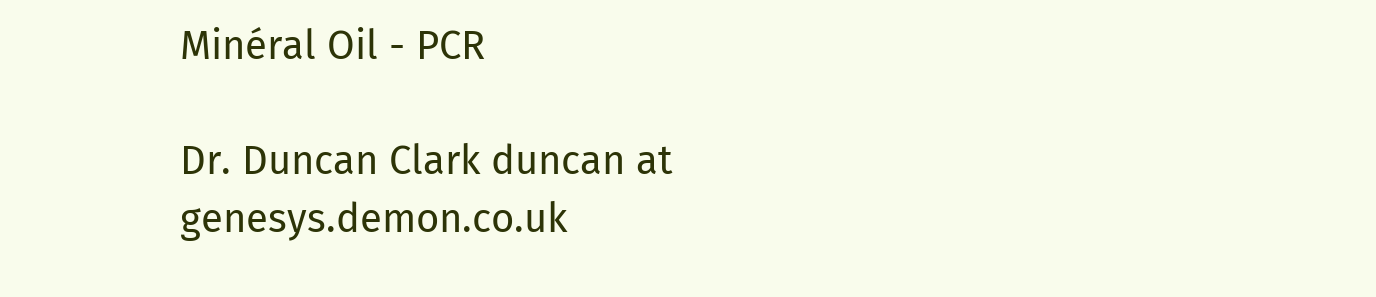Minéral Oil - PCR

Dr. Duncan Clark duncan at genesys.demon.co.uk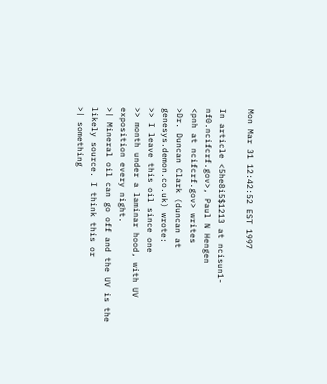Mon Mar 31 12:42:52 EST 1997

In article <5he8i5$1213 at ncisun1-nf0.ncifcrf.gov>, Paul N Hengen
<pnh at ncifcrf.gov> writes
>Dr. Duncan Clark (duncan at genesys.demon.co.uk) wrote:
>> I leave this oil since one
>> month under a laminar hood, with UV exposition every night.
>| Mineral oil can go off and the UV is the likely source. I think this or
>| something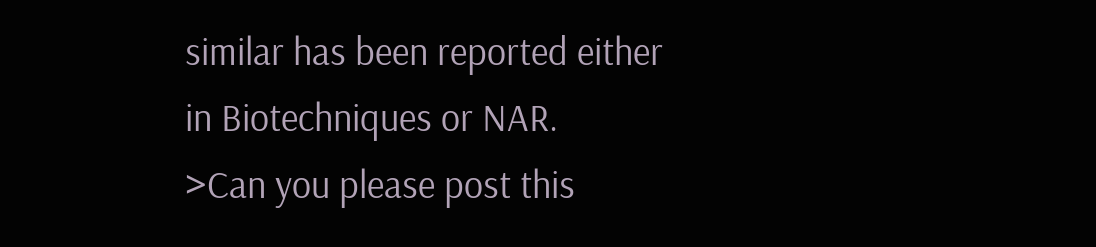similar has been reported either in Biotechniques or NAR.
>Can you please post this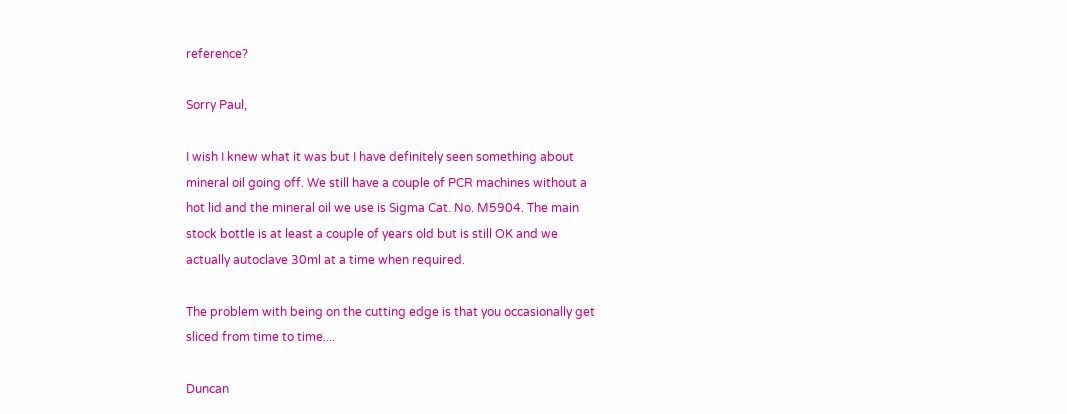reference?

Sorry Paul,

I wish I knew what it was but I have definitely seen something about
mineral oil going off. We still have a couple of PCR machines without a
hot lid and the mineral oil we use is Sigma Cat. No. M5904. The main
stock bottle is at least a couple of years old but is still OK and we
actually autoclave 30ml at a time when required.

The problem with being on the cutting edge is that you occasionally get
sliced from time to time....

Duncan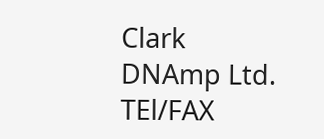Clark
DNAmp Ltd.
TEl/FAX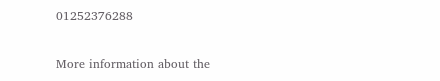01252376288

More information about the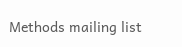Methods mailing list